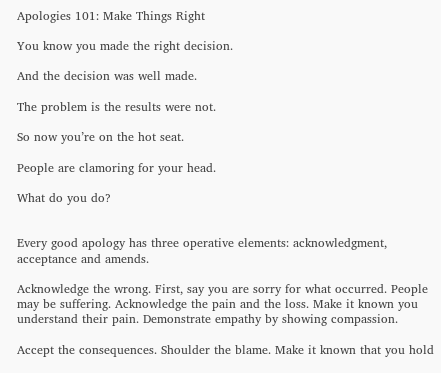Apologies 101: Make Things Right

You know you made the right decision.

And the decision was well made.

The problem is the results were not.

So now you’re on the hot seat.

People are clamoring for your head.

What do you do?


Every good apology has three operative elements: acknowledgment, acceptance and amends.

Acknowledge the wrong. First, say you are sorry for what occurred. People may be suffering. Acknowledge the pain and the loss. Make it known you understand their pain. Demonstrate empathy by showing compassion.

Accept the consequences. Shoulder the blame. Make it known that you hold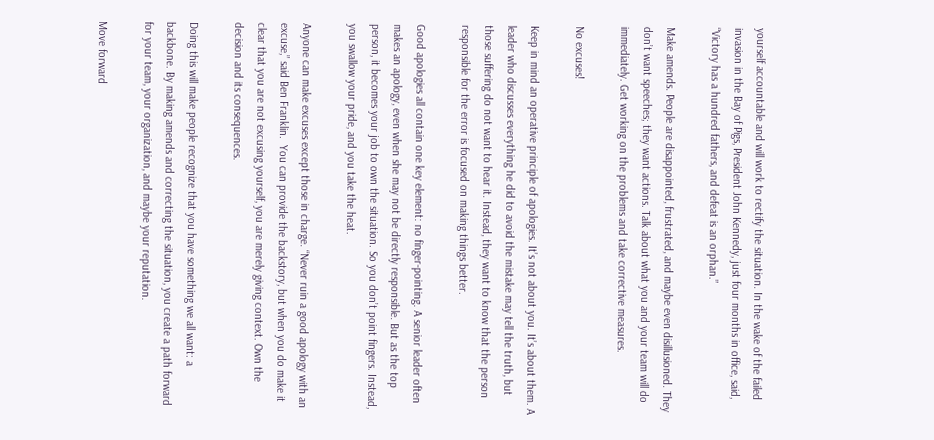yourself accountable and will work to rectify the situation. In the wake of the failed invasion in the Bay of Pigs, President John Kennedy, just four months in office, said, “Victory has a hundred fathers, and defeat is an orphan.”

Make amends. People are disappointed, frustrated, and maybe even disillusioned. They don’t want speeches; they want actions. Talk about what you and your team will do immediately. Get working on the problems and take corrective measures.

No excuses!

Keep in mind an operative principle of apologies. It’s not about you. It’s about them. A leader who discusses everything he did to avoid the mistake may tell the truth, but those suffering do not want to hear it. Instead, they want to know that the person responsible for the error is focused on making things better.

Good apologies all contain one key element: no finger-pointing. A senior leader often makes an apology, even when she may not be directly responsible. But as the top person, it becomes your job to own the situation. So you don’t point fingers. Instead, you swallow your pride, and you take the heat.

Anyone can make excuses except those in charge. “Never ruin a good apology with an excuse,” said Ben Franklin.  You can provide the backstory, but when you do make it clear that you are not excusing yourself, you are merely giving context. Own the decision and its consequences.

Doing this will make people recognize that you have something we all want: a backbone. By making amends and correcting the situation, you create a path forward for your team, your organization, and maybe your reputation.

Move forward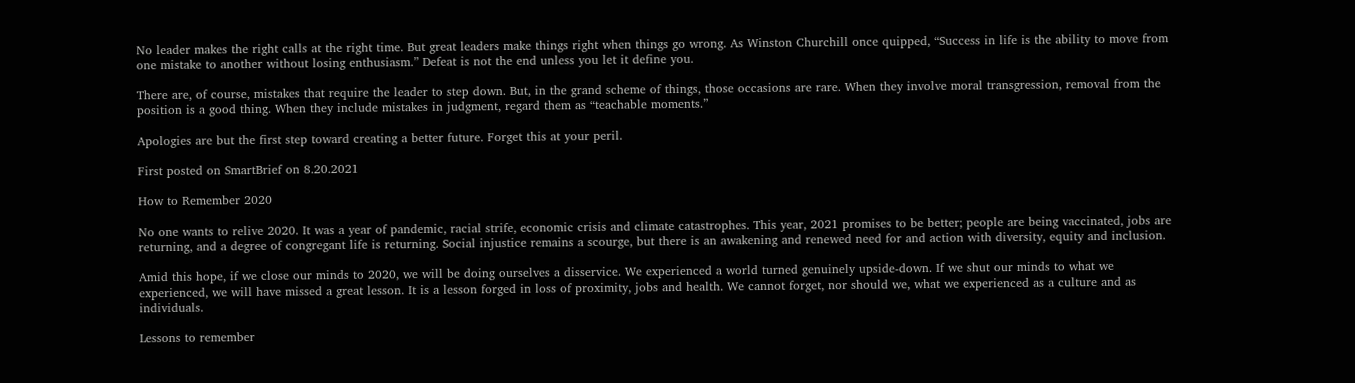No leader makes the right calls at the right time. But great leaders make things right when things go wrong. As Winston Churchill once quipped, “Success in life is the ability to move from one mistake to another without losing enthusiasm.” Defeat is not the end unless you let it define you.

There are, of course, mistakes that require the leader to step down. But, in the grand scheme of things, those occasions are rare. When they involve moral transgression, removal from the position is a good thing. When they include mistakes in judgment, regard them as “teachable moments.”

Apologies are but the first step toward creating a better future. Forget this at your peril.

First posted on SmartBrief on 8.20.2021

How to Remember 2020

No one wants to relive 2020. It was a year of pandemic, racial strife, economic crisis and climate catastrophes. This year, 2021 promises to be better; people are being vaccinated, jobs are returning, and a degree of congregant life is returning. Social injustice remains a scourge, but there is an awakening and renewed need for and action with diversity, equity and inclusion.

Amid this hope, if we close our minds to 2020, we will be doing ourselves a disservice. We experienced a world turned genuinely upside-down. If we shut our minds to what we experienced, we will have missed a great lesson. It is a lesson forged in loss of proximity, jobs and health. We cannot forget, nor should we, what we experienced as a culture and as individuals.

Lessons to remember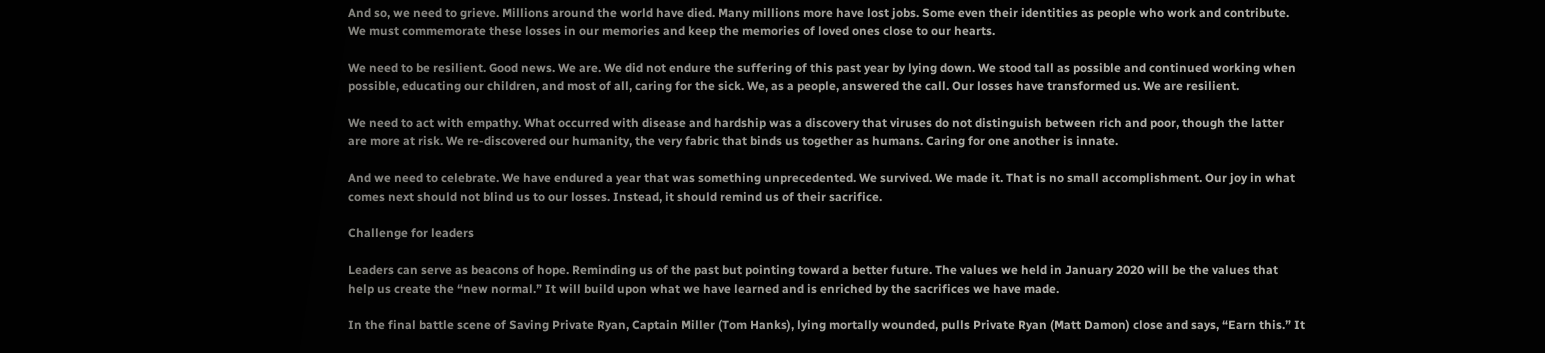And so, we need to grieve. Millions around the world have died. Many millions more have lost jobs. Some even their identities as people who work and contribute. We must commemorate these losses in our memories and keep the memories of loved ones close to our hearts.

We need to be resilient. Good news. We are. We did not endure the suffering of this past year by lying down. We stood tall as possible and continued working when possible, educating our children, and most of all, caring for the sick. We, as a people, answered the call. Our losses have transformed us. We are resilient.

We need to act with empathy. What occurred with disease and hardship was a discovery that viruses do not distinguish between rich and poor, though the latter are more at risk. We re-discovered our humanity, the very fabric that binds us together as humans. Caring for one another is innate.

And we need to celebrate. We have endured a year that was something unprecedented. We survived. We made it. That is no small accomplishment. Our joy in what comes next should not blind us to our losses. Instead, it should remind us of their sacrifice.

Challenge for leaders

Leaders can serve as beacons of hope. Reminding us of the past but pointing toward a better future. The values we held in January 2020 will be the values that help us create the “new normal.” It will build upon what we have learned and is enriched by the sacrifices we have made.

In the final battle scene of Saving Private Ryan, Captain Miller (Tom Hanks), lying mortally wounded, pulls Private Ryan (Matt Damon) close and says, “Earn this.” It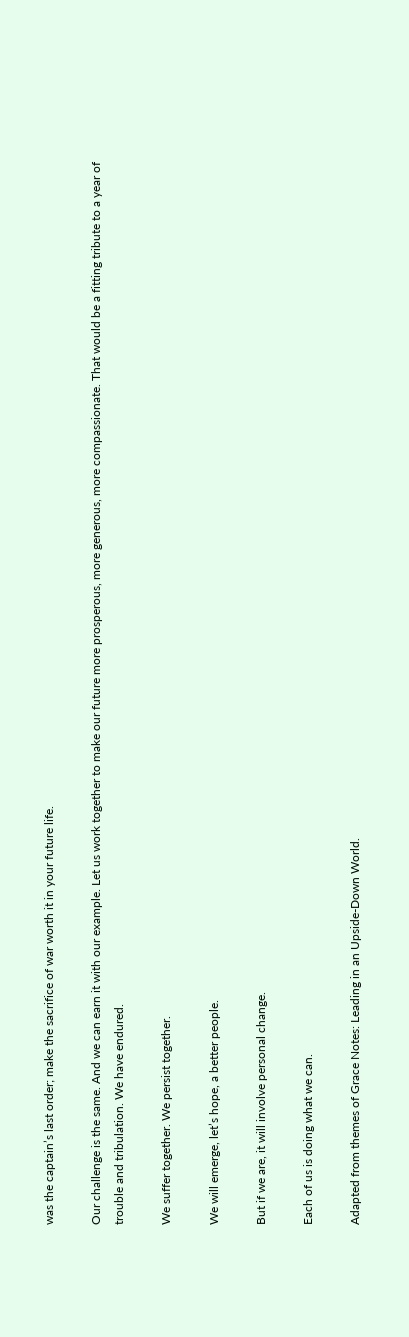was the captain’s last order; make the sacrifice of war worth it in your future life.

Our challenge is the same. And we can earn it with our example. Let us work together to make our future more prosperous, more generous, more compassionate. That would be a fitting tribute to a year of trouble and tribulation. We have endured.

We suffer together. We persist together.

We will emerge, let’s hope, a better people.

But if we are, it will involve personal change.

Each of us is doing what we can.

Adapted from themes of Grace Notes: Leading in an Upside-Down World.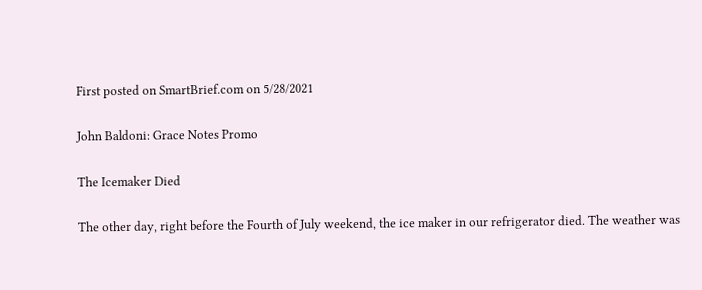First posted on SmartBrief.com on 5/28/2021

John Baldoni: Grace Notes Promo

The Icemaker Died

The other day, right before the Fourth of July weekend, the ice maker in our refrigerator died. The weather was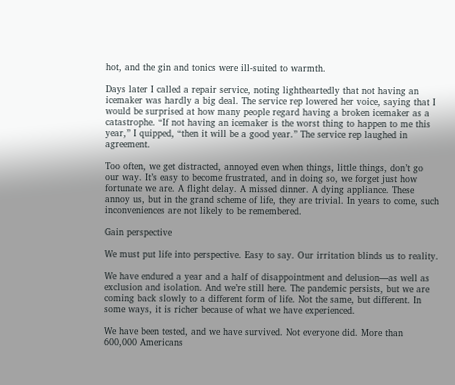hot, and the gin and tonics were ill-suited to warmth.

Days later I called a repair service, noting lightheartedly that not having an icemaker was hardly a big deal. The service rep lowered her voice, saying that I would be surprised at how many people regard having a broken icemaker as a catastrophe. “If not having an icemaker is the worst thing to happen to me this year,” I quipped, “then it will be a good year.” The service rep laughed in agreement.

Too often, we get distracted, annoyed even when things, little things, don’t go our way. It’s easy to become frustrated, and in doing so, we forget just how fortunate we are. A flight delay. A missed dinner. A dying appliance. These annoy us, but in the grand scheme of life, they are trivial. In years to come, such inconveniences are not likely to be remembered.

Gain perspective

We must put life into perspective. Easy to say. Our irritation blinds us to reality.

We have endured a year and a half of disappointment and delusion—as well as exclusion and isolation. And we’re still here. The pandemic persists, but we are coming back slowly to a different form of life. Not the same, but different. In some ways, it is richer because of what we have experienced.

We have been tested, and we have survived. Not everyone did. More than 600,000 Americans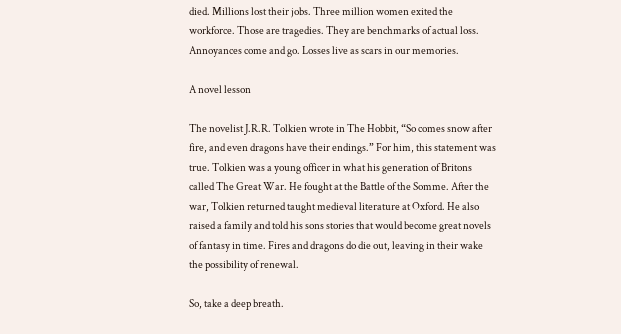died. Millions lost their jobs. Three million women exited the workforce. Those are tragedies. They are benchmarks of actual loss. Annoyances come and go. Losses live as scars in our memories.

A novel lesson

The novelist J.R.R. Tolkien wrote in The Hobbit, “So comes snow after fire, and even dragons have their endings.” For him, this statement was true. Tolkien was a young officer in what his generation of Britons called The Great War. He fought at the Battle of the Somme. After the war, Tolkien returned taught medieval literature at Oxford. He also raised a family and told his sons stories that would become great novels of fantasy in time. Fires and dragons do die out, leaving in their wake the possibility of renewal.

So, take a deep breath.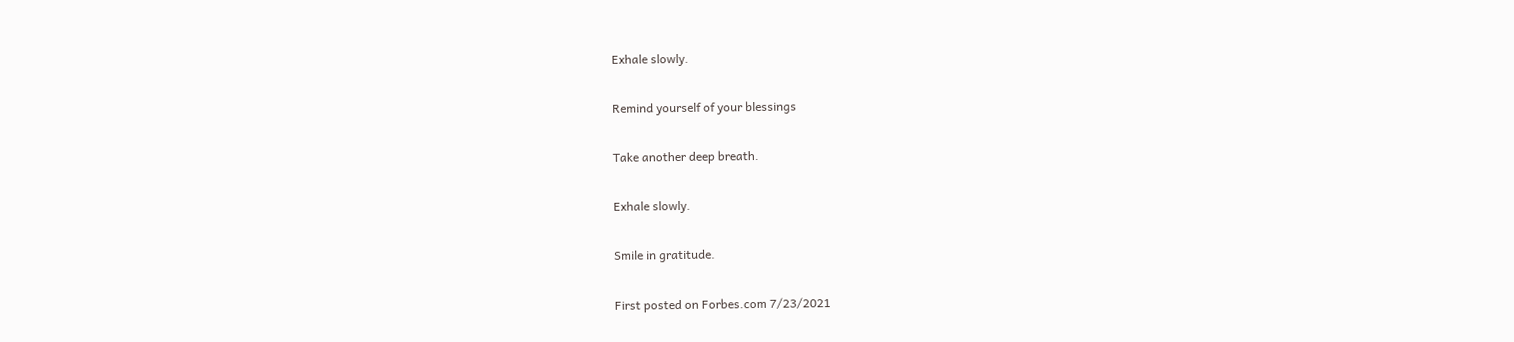Exhale slowly.

Remind yourself of your blessings

Take another deep breath.

Exhale slowly.

Smile in gratitude.

First posted on Forbes.com 7/23/2021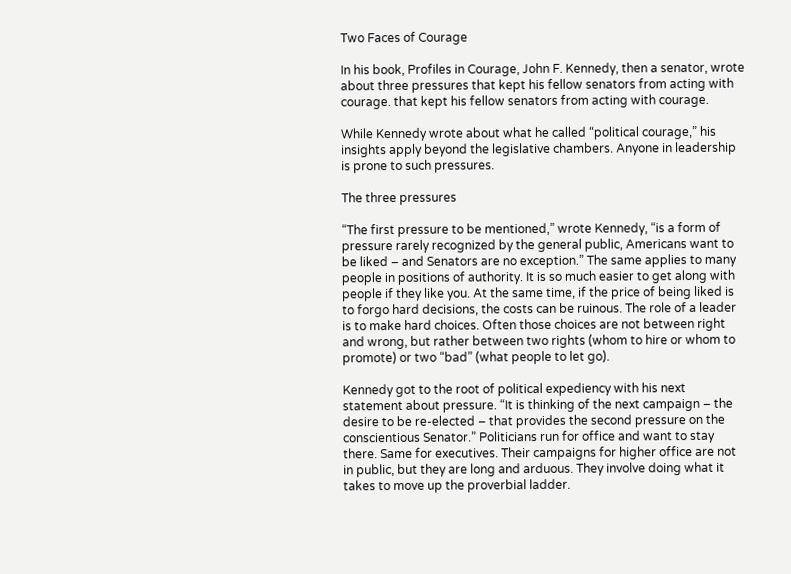Two Faces of Courage

In his book, Profiles in Courage, John F. Kennedy, then a senator, wrote about three pressures that kept his fellow senators from acting with courage. that kept his fellow senators from acting with courage.

While Kennedy wrote about what he called “political courage,” his insights apply beyond the legislative chambers. Anyone in leadership is prone to such pressures.

The three pressures

“The first pressure to be mentioned,” wrote Kennedy, “is a form of pressure rarely recognized by the general public, Americans want to be liked – and Senators are no exception.” The same applies to many people in positions of authority. It is so much easier to get along with people if they like you. At the same time, if the price of being liked is to forgo hard decisions, the costs can be ruinous. The role of a leader is to make hard choices. Often those choices are not between right and wrong, but rather between two rights (whom to hire or whom to promote) or two “bad” (what people to let go).

Kennedy got to the root of political expediency with his next statement about pressure. “It is thinking of the next campaign – the desire to be re-elected – that provides the second pressure on the conscientious Senator.” Politicians run for office and want to stay there. Same for executives. Their campaigns for higher office are not in public, but they are long and arduous. They involve doing what it takes to move up the proverbial ladder.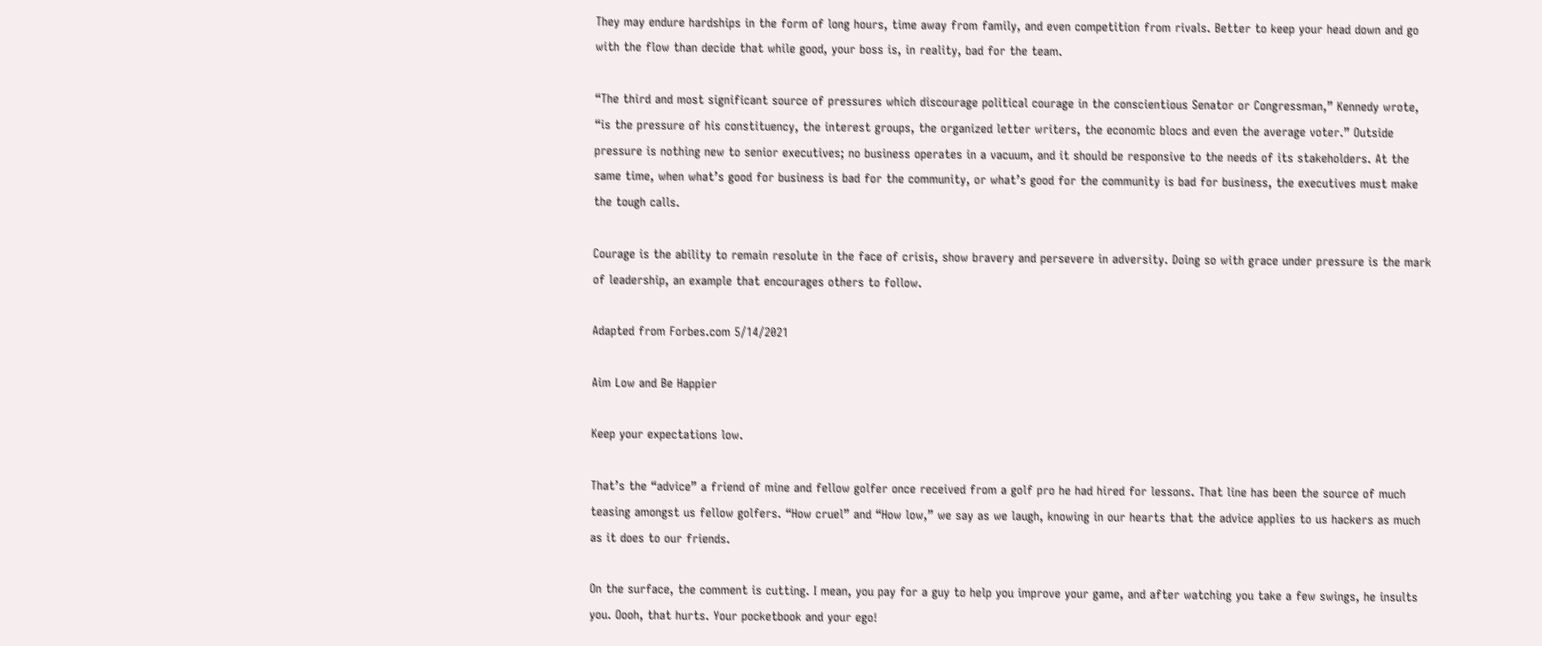They may endure hardships in the form of long hours, time away from family, and even competition from rivals. Better to keep your head down and go with the flow than decide that while good, your boss is, in reality, bad for the team.

“The third and most significant source of pressures which discourage political courage in the conscientious Senator or Congressman,” Kennedy wrote, “is the pressure of his constituency, the interest groups, the organized letter writers, the economic blocs and even the average voter.” Outside pressure is nothing new to senior executives; no business operates in a vacuum, and it should be responsive to the needs of its stakeholders. At the same time, when what’s good for business is bad for the community, or what’s good for the community is bad for business, the executives must make the tough calls.

Courage is the ability to remain resolute in the face of crisis, show bravery and persevere in adversity. Doing so with grace under pressure is the mark of leadership, an example that encourages others to follow.

Adapted from Forbes.com 5/14/2021

Aim Low and Be Happier

Keep your expectations low.

That’s the “advice” a friend of mine and fellow golfer once received from a golf pro he had hired for lessons. That line has been the source of much teasing amongst us fellow golfers. “How cruel” and “How low,” we say as we laugh, knowing in our hearts that the advice applies to us hackers as much as it does to our friends.

On the surface, the comment is cutting. I mean, you pay for a guy to help you improve your game, and after watching you take a few swings, he insults you. Oooh, that hurts. Your pocketbook and your ego!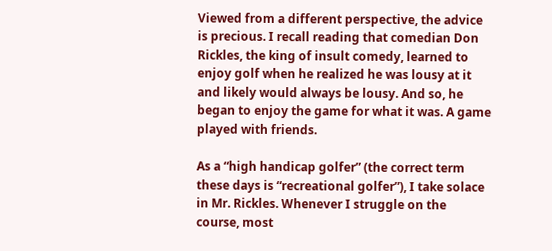Viewed from a different perspective, the advice is precious. I recall reading that comedian Don Rickles, the king of insult comedy, learned to enjoy golf when he realized he was lousy at it and likely would always be lousy. And so, he began to enjoy the game for what it was. A game played with friends.

As a “high handicap golfer” (the correct term these days is “recreational golfer”), I take solace in Mr. Rickles. Whenever I struggle on the course, most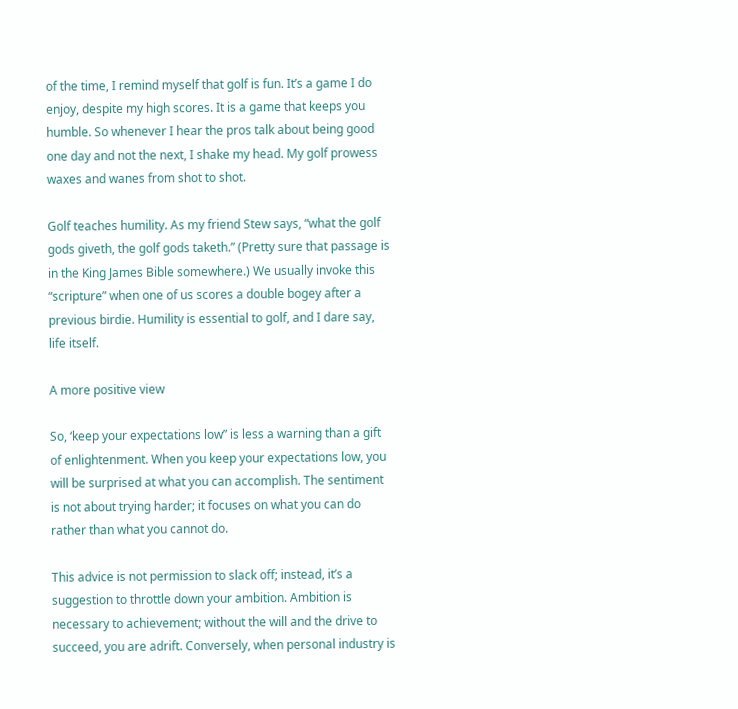of the time, I remind myself that golf is fun. It’s a game I do enjoy, despite my high scores. It is a game that keeps you humble. So whenever I hear the pros talk about being good one day and not the next, I shake my head. My golf prowess waxes and wanes from shot to shot.

Golf teaches humility. As my friend Stew says, “what the golf gods giveth, the golf gods taketh.” (Pretty sure that passage is in the King James Bible somewhere.) We usually invoke this “scripture” when one of us scores a double bogey after a previous birdie. Humility is essential to golf, and I dare say, life itself.

A more positive view

So, ‘keep your expectations low” is less a warning than a gift of enlightenment. When you keep your expectations low, you will be surprised at what you can accomplish. The sentiment is not about trying harder; it focuses on what you can do rather than what you cannot do.

This advice is not permission to slack off; instead, it’s a suggestion to throttle down your ambition. Ambition is necessary to achievement; without the will and the drive to succeed, you are adrift. Conversely, when personal industry is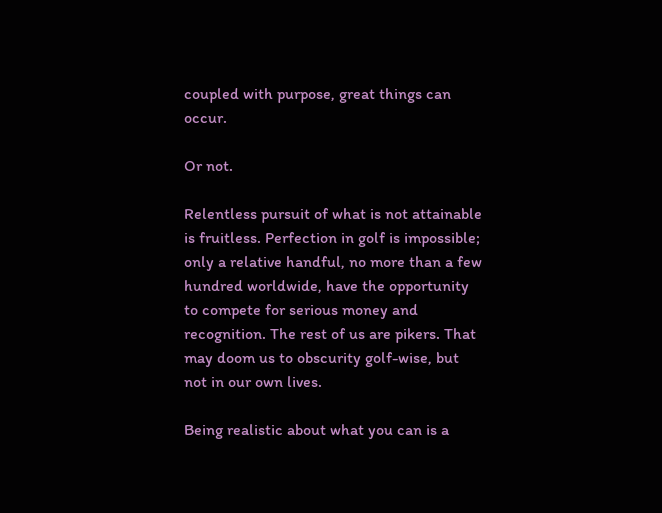coupled with purpose, great things can occur.

Or not.

Relentless pursuit of what is not attainable is fruitless. Perfection in golf is impossible; only a relative handful, no more than a few hundred worldwide, have the opportunity to compete for serious money and recognition. The rest of us are pikers. That may doom us to obscurity golf-wise, but not in our own lives.

Being realistic about what you can is a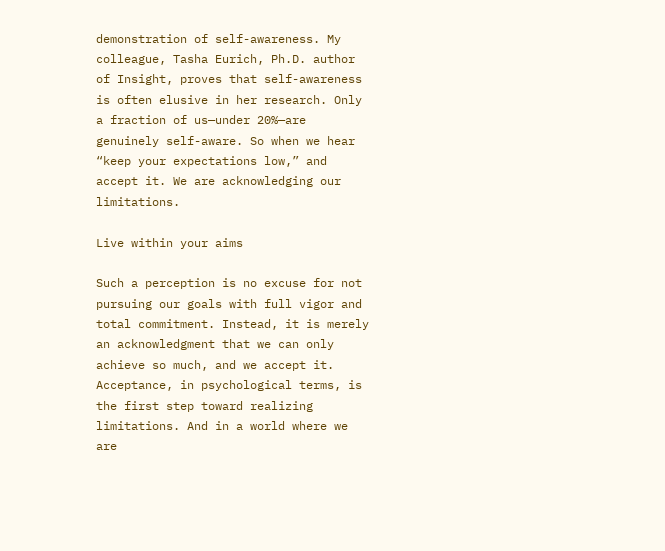demonstration of self-awareness. My colleague, Tasha Eurich, Ph.D. author of Insight, proves that self-awareness is often elusive in her research. Only a fraction of us—under 20%—are genuinely self-aware. So when we hear “keep your expectations low,” and accept it. We are acknowledging our limitations.

Live within your aims

Such a perception is no excuse for not pursuing our goals with full vigor and total commitment. Instead, it is merely an acknowledgment that we can only achieve so much, and we accept it. Acceptance, in psychological terms, is the first step toward realizing limitations. And in a world where we are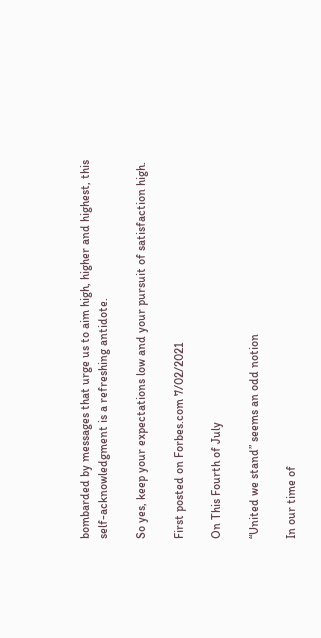bombarded by messages that urge us to aim high, higher and highest, this self-acknowledgment is a refreshing antidote.

So yes, keep your expectations low and your pursuit of satisfaction high.

First posted on Forbes.com 7/02/2021

On This Fourth of July

“United we stand” seems an odd notion

In our time of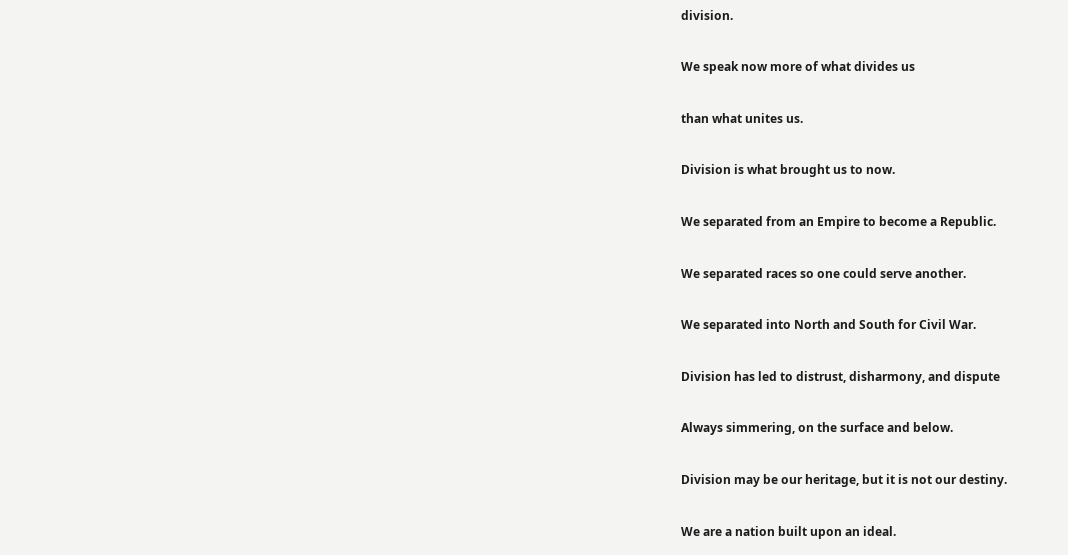division.

We speak now more of what divides us

than what unites us.

Division is what brought us to now.

We separated from an Empire to become a Republic.

We separated races so one could serve another.

We separated into North and South for Civil War.

Division has led to distrust, disharmony, and dispute

Always simmering, on the surface and below.

Division may be our heritage, but it is not our destiny.

We are a nation built upon an ideal.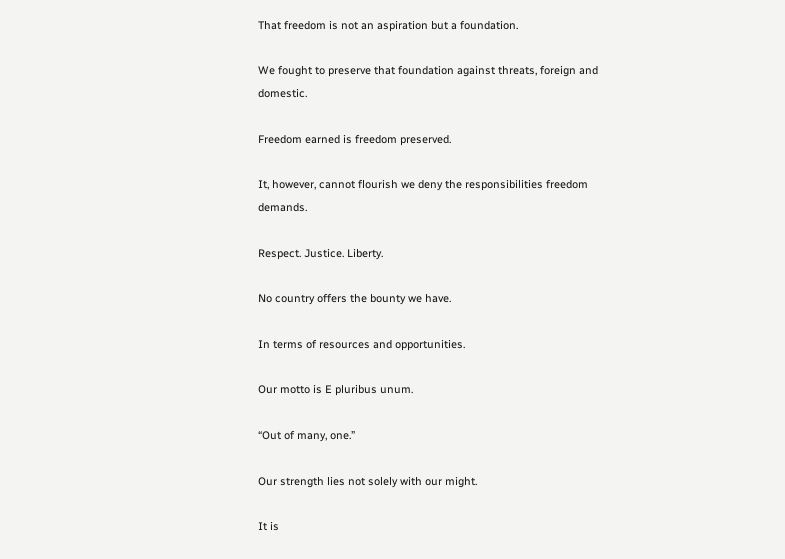That freedom is not an aspiration but a foundation.

We fought to preserve that foundation against threats, foreign and domestic.

Freedom earned is freedom preserved.

It, however, cannot flourish we deny the responsibilities freedom demands.

Respect. Justice. Liberty.

No country offers the bounty we have.

In terms of resources and opportunities.

Our motto is E pluribus unum.

“Out of many, one.”

Our strength lies not solely with our might.

It is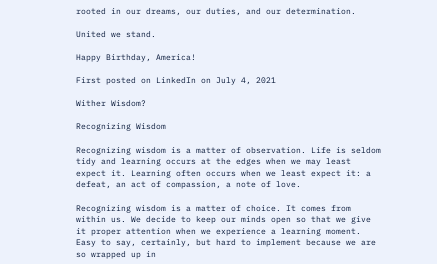rooted in our dreams, our duties, and our determination.

United we stand.

Happy Birthday, America!

First posted on LinkedIn on July 4, 2021

Wither Wisdom?

Recognizing Wisdom

Recognizing wisdom is a matter of observation. Life is seldom tidy and learning occurs at the edges when we may least expect it. Learning often occurs when we least expect it: a defeat, an act of compassion, a note of love.

Recognizing wisdom is a matter of choice. It comes from within us. We decide to keep our minds open so that we give it proper attention when we experience a learning moment. Easy to say, certainly, but hard to implement because we are so wrapped up in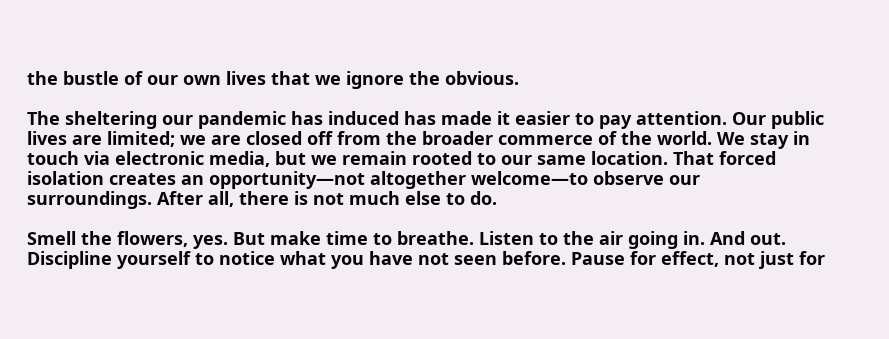the bustle of our own lives that we ignore the obvious.

The sheltering our pandemic has induced has made it easier to pay attention. Our public lives are limited; we are closed off from the broader commerce of the world. We stay in touch via electronic media, but we remain rooted to our same location. That forced isolation creates an opportunity—not altogether welcome—to observe our surroundings. After all, there is not much else to do.

Smell the flowers, yes. But make time to breathe. Listen to the air going in. And out. Discipline yourself to notice what you have not seen before. Pause for effect, not just for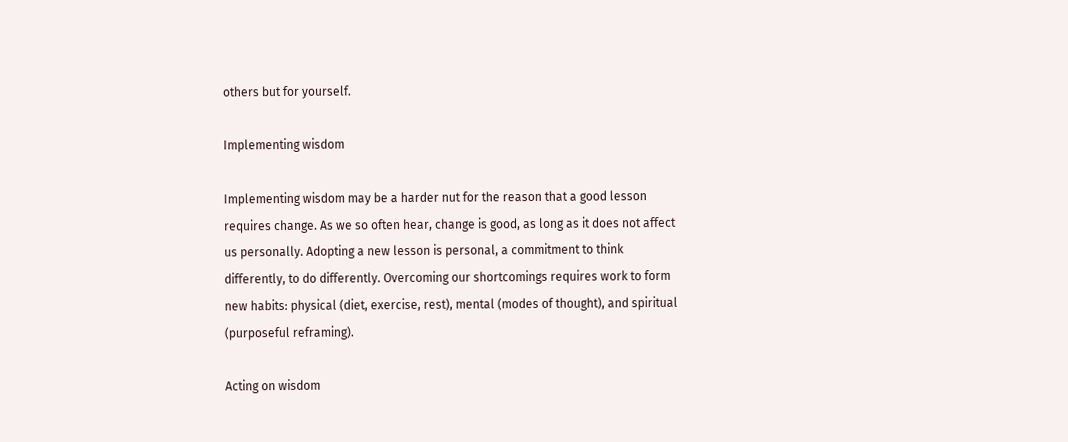others but for yourself.

Implementing wisdom

Implementing wisdom may be a harder nut for the reason that a good lesson requires change. As we so often hear, change is good, as long as it does not affect us personally. Adopting a new lesson is personal, a commitment to think differently, to do differently. Overcoming our shortcomings requires work to form new habits: physical (diet, exercise, rest), mental (modes of thought), and spiritual (purposeful reframing).

Acting on wisdom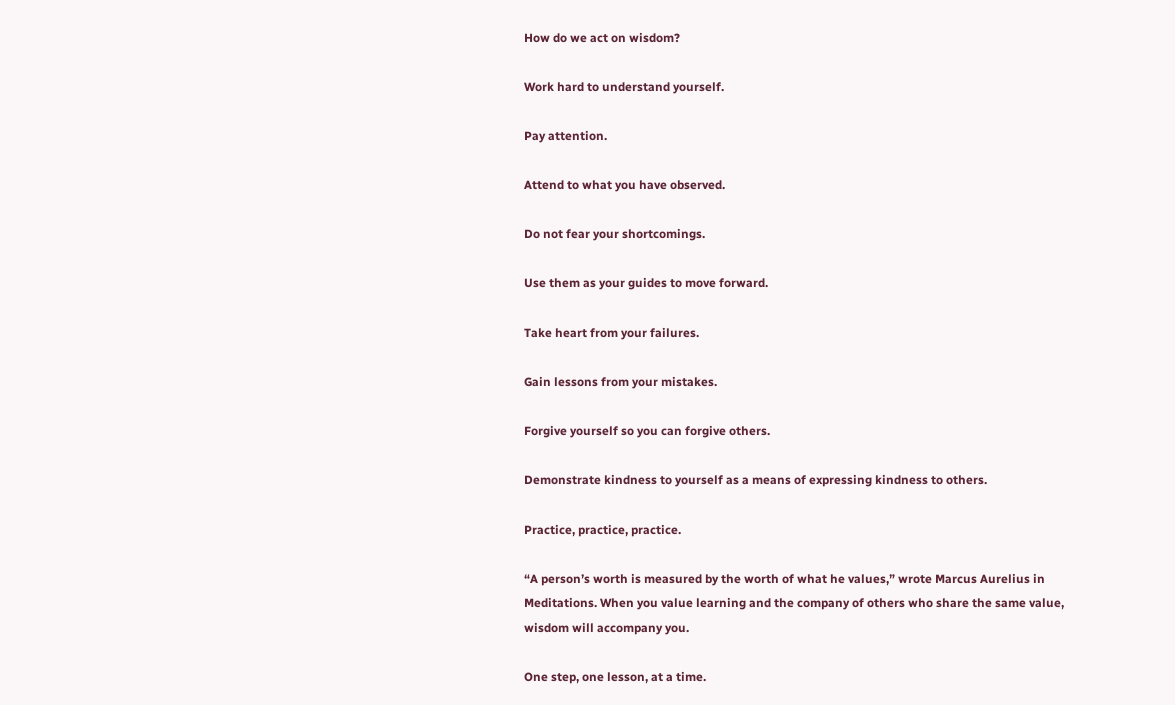How do we act on wisdom?

Work hard to understand yourself.

Pay attention.

Attend to what you have observed.

Do not fear your shortcomings.

Use them as your guides to move forward.

Take heart from your failures.

Gain lessons from your mistakes.

Forgive yourself so you can forgive others.

Demonstrate kindness to yourself as a means of expressing kindness to others.

Practice, practice, practice.

“A person’s worth is measured by the worth of what he values,” wrote Marcus Aurelius in Meditations. When you value learning and the company of others who share the same value, wisdom will accompany you.

One step, one lesson, at a time.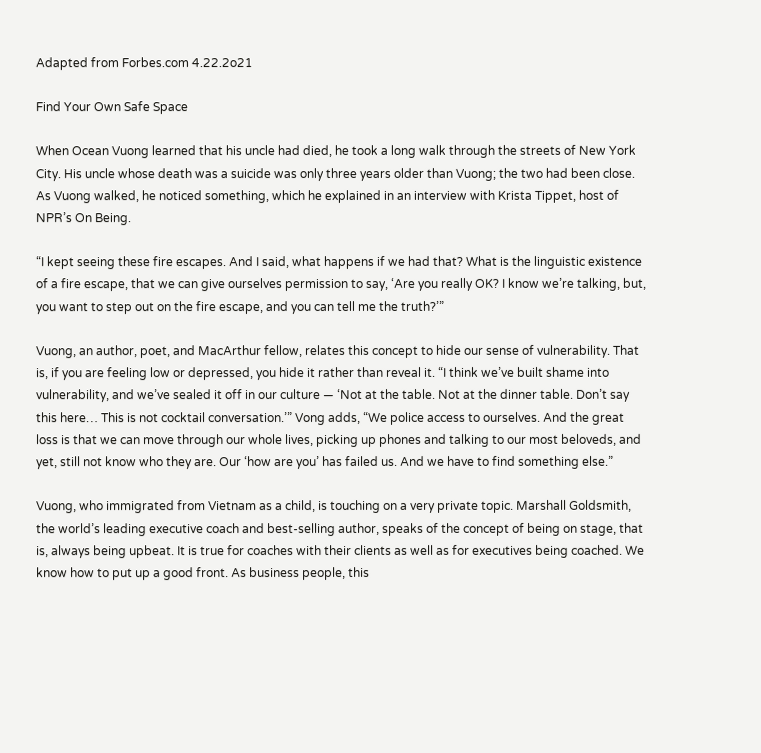Adapted from Forbes.com 4.22.2o21

Find Your Own Safe Space

When Ocean Vuong learned that his uncle had died, he took a long walk through the streets of New York City. His uncle whose death was a suicide was only three years older than Vuong; the two had been close. As Vuong walked, he noticed something, which he explained in an interview with Krista Tippet, host of NPR’s On Being.

“I kept seeing these fire escapes. And I said, what happens if we had that? What is the linguistic existence of a fire escape, that we can give ourselves permission to say, ‘Are you really OK? I know we’re talking, but, you want to step out on the fire escape, and you can tell me the truth?’”

Vuong, an author, poet, and MacArthur fellow, relates this concept to hide our sense of vulnerability. That is, if you are feeling low or depressed, you hide it rather than reveal it. “I think we’ve built shame into vulnerability, and we’ve sealed it off in our culture — ‘Not at the table. Not at the dinner table. Don’t say this here… This is not cocktail conversation.’” Vong adds, “We police access to ourselves. And the great loss is that we can move through our whole lives, picking up phones and talking to our most beloveds, and yet, still not know who they are. Our ‘how are you’ has failed us. And we have to find something else.”

Vuong, who immigrated from Vietnam as a child, is touching on a very private topic. Marshall Goldsmith, the world’s leading executive coach and best-selling author, speaks of the concept of being on stage, that is, always being upbeat. It is true for coaches with their clients as well as for executives being coached. We know how to put up a good front. As business people, this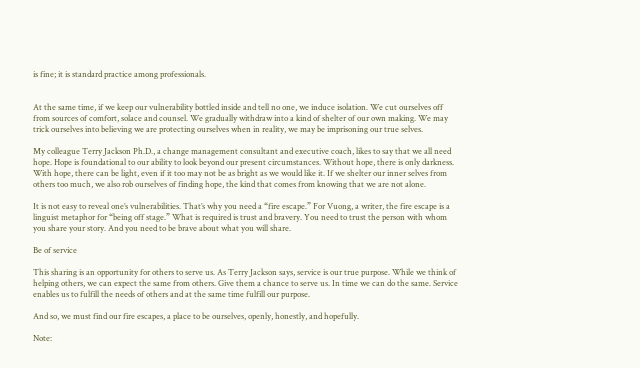is fine; it is standard practice among professionals.


At the same time, if we keep our vulnerability bottled inside and tell no one, we induce isolation. We cut ourselves off from sources of comfort, solace and counsel. We gradually withdraw into a kind of shelter of our own making. We may trick ourselves into believing we are protecting ourselves when in reality, we may be imprisoning our true selves.

My colleague Terry Jackson Ph.D., a change management consultant and executive coach, likes to say that we all need hope. Hope is foundational to our ability to look beyond our present circumstances. Without hope, there is only darkness. With hope, there can be light, even if it too may not be as bright as we would like it. If we shelter our inner selves from others too much, we also rob ourselves of finding hope, the kind that comes from knowing that we are not alone.

It is not easy to reveal one’s vulnerabilities. That’s why you need a “fire escape.” For Vuong, a writer, the fire escape is a linguist metaphor for “being off stage.” What is required is trust and bravery. You need to trust the person with whom you share your story. And you need to be brave about what you will share.

Be of service

This sharing is an opportunity for others to serve us. As Terry Jackson says, service is our true purpose. While we think of helping others, we can expect the same from others. Give them a chance to serve us. In time we can do the same. Service enables us to fulfill the needs of others and at the same time fulfill our purpose.

And so, we must find our fire escapes, a place to be ourselves, openly, honestly, and hopefully.

Note: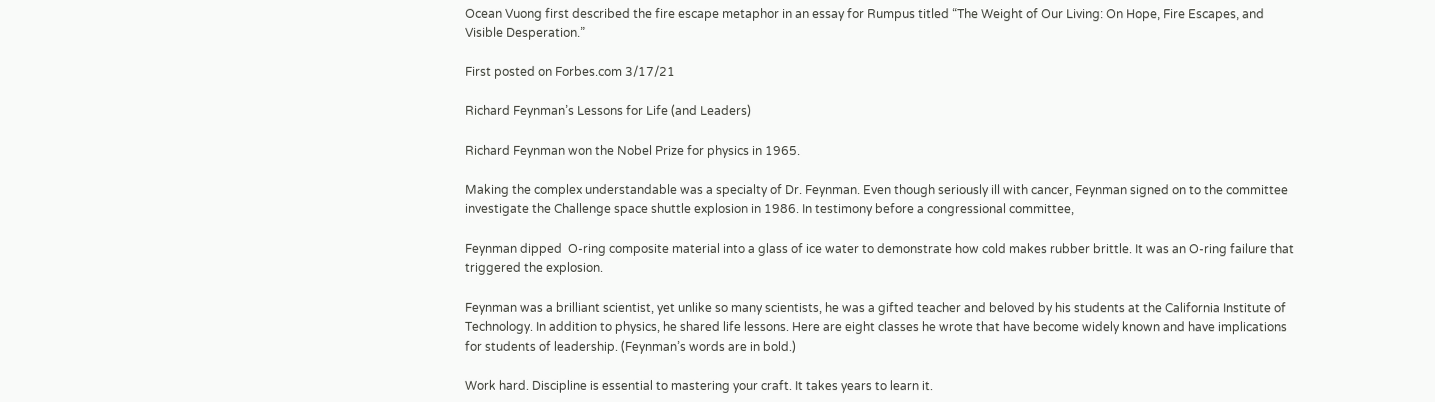Ocean Vuong first described the fire escape metaphor in an essay for Rumpus titled “The Weight of Our Living: On Hope, Fire Escapes, and Visible Desperation.”

First posted on Forbes.com 3/17/21

Richard Feynman’s Lessons for Life (and Leaders)

Richard Feynman won the Nobel Prize for physics in 1965.

Making the complex understandable was a specialty of Dr. Feynman. Even though seriously ill with cancer, Feynman signed on to the committee investigate the Challenge space shuttle explosion in 1986. In testimony before a congressional committee,

Feynman dipped  O-ring composite material into a glass of ice water to demonstrate how cold makes rubber brittle. It was an O-ring failure that triggered the explosion.

Feynman was a brilliant scientist, yet unlike so many scientists, he was a gifted teacher and beloved by his students at the California Institute of Technology. In addition to physics, he shared life lessons. Here are eight classes he wrote that have become widely known and have implications for students of leadership. (Feynman’s words are in bold.)

Work hard. Discipline is essential to mastering your craft. It takes years to learn it.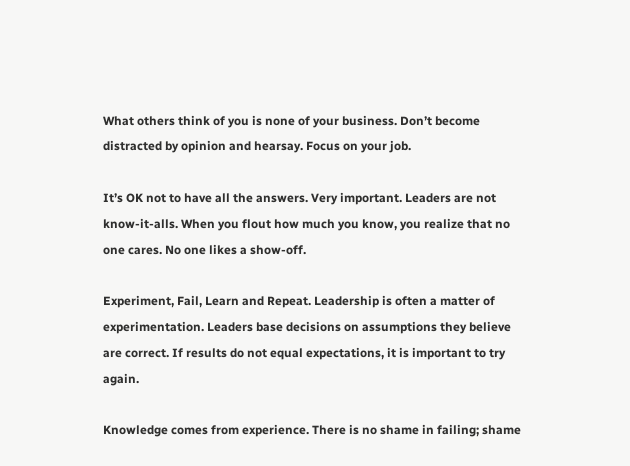What others think of you is none of your business. Don’t become distracted by opinion and hearsay. Focus on your job.

It’s OK not to have all the answers. Very important. Leaders are not know-it-alls. When you flout how much you know, you realize that no one cares. No one likes a show-off.

Experiment, Fail, Learn and Repeat. Leadership is often a matter of experimentation. Leaders base decisions on assumptions they believe are correct. If results do not equal expectations, it is important to try again.

Knowledge comes from experience. There is no shame in failing; shame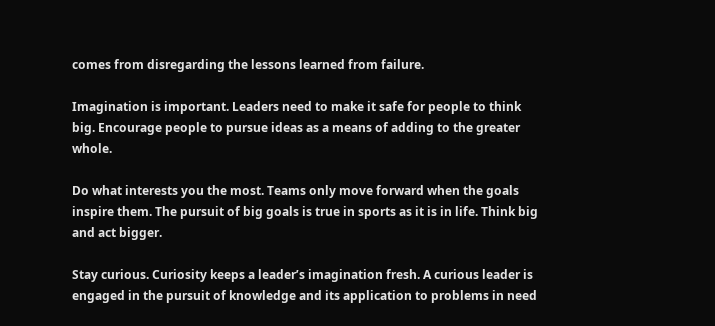comes from disregarding the lessons learned from failure.

Imagination is important. Leaders need to make it safe for people to think big. Encourage people to pursue ideas as a means of adding to the greater whole.

Do what interests you the most. Teams only move forward when the goals inspire them. The pursuit of big goals is true in sports as it is in life. Think big and act bigger.

Stay curious. Curiosity keeps a leader’s imagination fresh. A curious leader is engaged in the pursuit of knowledge and its application to problems in need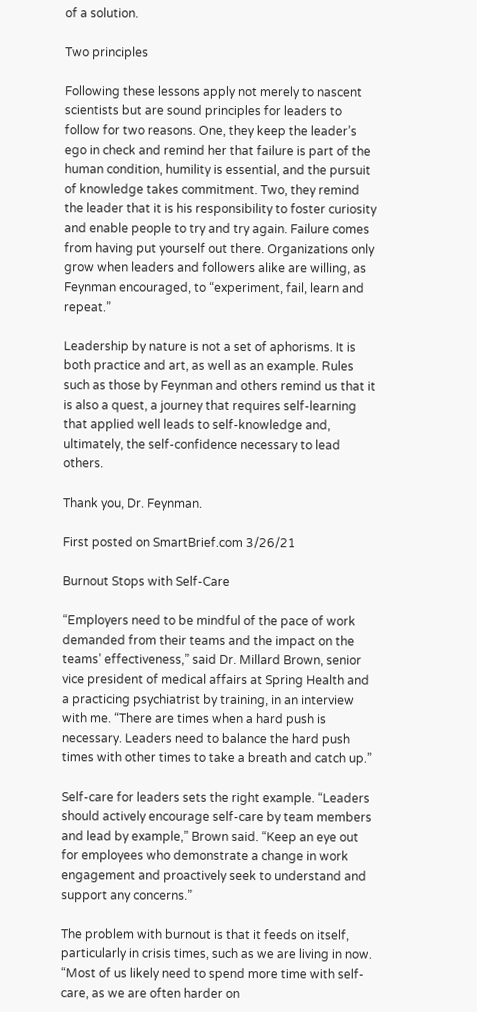of a solution.

Two principles

Following these lessons apply not merely to nascent scientists but are sound principles for leaders to follow for two reasons. One, they keep the leader’s ego in check and remind her that failure is part of the human condition, humility is essential, and the pursuit of knowledge takes commitment. Two, they remind the leader that it is his responsibility to foster curiosity and enable people to try and try again. Failure comes from having put yourself out there. Organizations only grow when leaders and followers alike are willing, as Feynman encouraged, to “experiment, fail, learn and repeat.”

Leadership by nature is not a set of aphorisms. It is both practice and art, as well as an example. Rules such as those by Feynman and others remind us that it is also a quest, a journey that requires self-learning that applied well leads to self-knowledge and, ultimately, the self-confidence necessary to lead others.

Thank you, Dr. Feynman.

First posted on SmartBrief.com 3/26/21

Burnout Stops with Self-Care

“Employers need to be mindful of the pace of work demanded from their teams and the impact on the teams’ effectiveness,” said Dr. Millard Brown, senior vice president of medical affairs at Spring Health and a practicing psychiatrist by training, in an interview with me. “There are times when a hard push is necessary. Leaders need to balance the hard push times with other times to take a breath and catch up.”

Self-care for leaders sets the right example. “Leaders should actively encourage self-care by team members and lead by example,” Brown said. “Keep an eye out for employees who demonstrate a change in work engagement and proactively seek to understand and support any concerns.”

The problem with burnout is that it feeds on itself, particularly in crisis times, such as we are living in now. “Most of us likely need to spend more time with self-care, as we are often harder on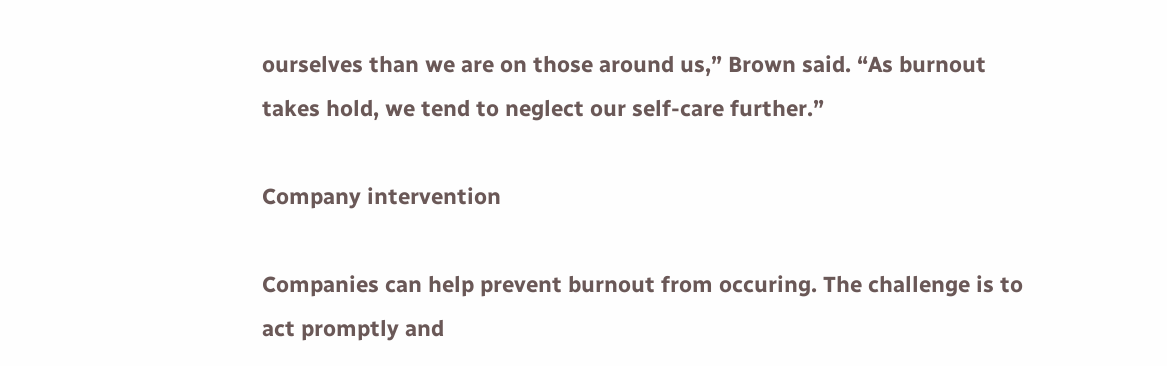ourselves than we are on those around us,” Brown said. “As burnout takes hold, we tend to neglect our self-care further.”

Company intervention

Companies can help prevent burnout from occuring. The challenge is to act promptly and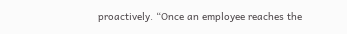proactively. “Once an employee reaches the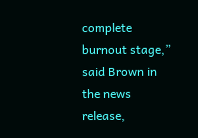complete burnout stage,” said Brown in the news release,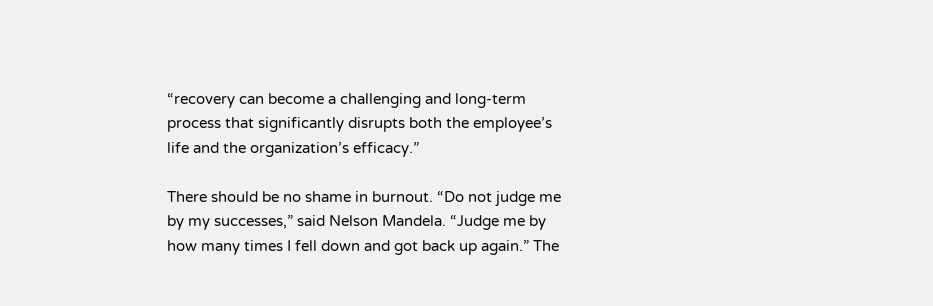“recovery can become a challenging and long-term process that significantly disrupts both the employee’s life and the organization’s efficacy.”

There should be no shame in burnout. “Do not judge me by my successes,” said Nelson Mandela. “Judge me by how many times I fell down and got back up again.” The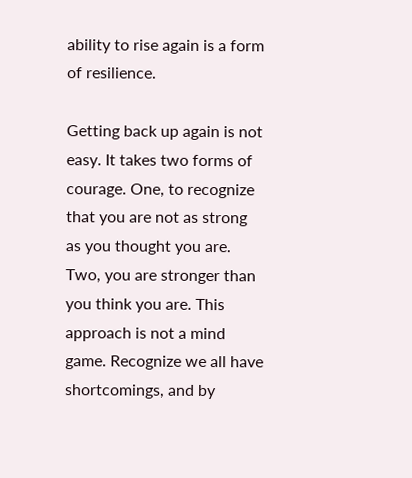ability to rise again is a form of resilience.

Getting back up again is not easy. It takes two forms of courage. One, to recognize that you are not as strong as you thought you are. Two, you are stronger than you think you are. This approach is not a mind game. Recognize we all have shortcomings, and by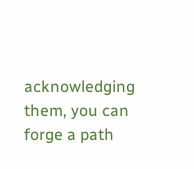acknowledging them, you can forge a path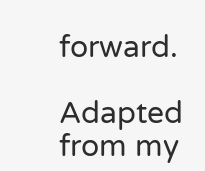forward.

Adapted from my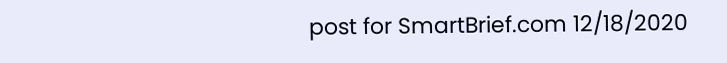post for SmartBrief.com 12/18/2020